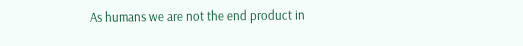As humans we are not the end product in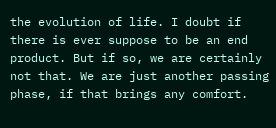the evolution of life. I doubt if there is ever suppose to be an end product. But if so, we are certainly not that. We are just another passing phase, if that brings any comfort.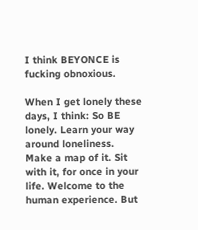I think BEYONCE is fucking obnoxious.

When I get lonely these days, I think: So BE lonely. Learn your way around loneliness. Make a map of it. Sit with it, for once in your life. Welcome to the human experience. But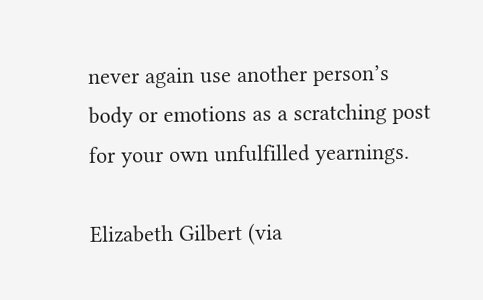never again use another person’s body or emotions as a scratching post for your own unfulfilled yearnings.

Elizabeth Gilbert (via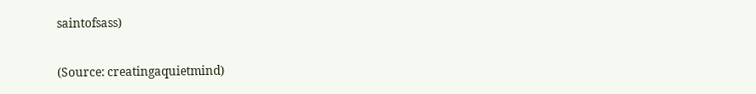saintofsass)

(Source: creatingaquietmind)